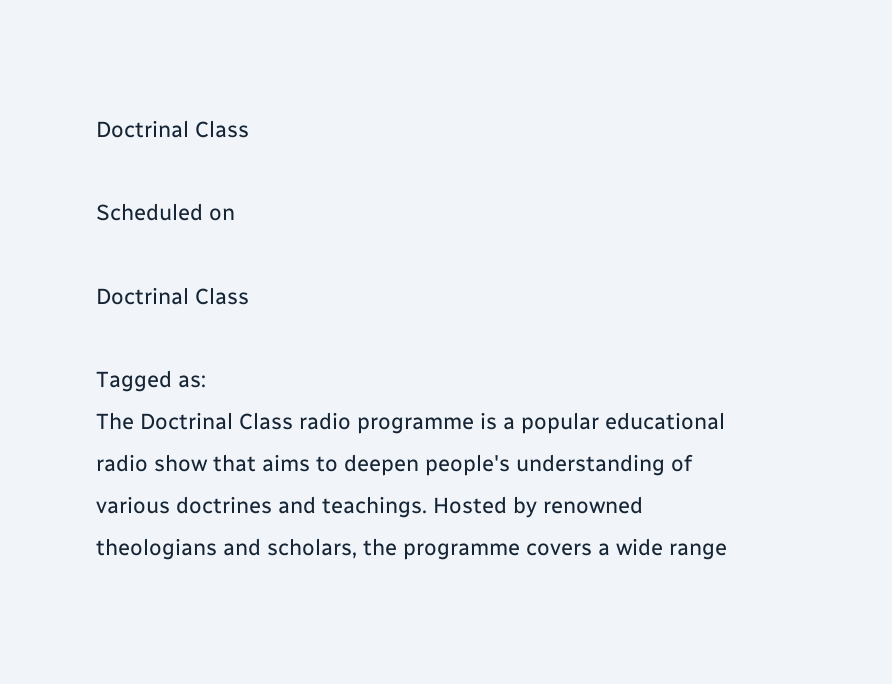Doctrinal Class

Scheduled on

Doctrinal Class

Tagged as:
The Doctrinal Class radio programme is a popular educational radio show that aims to deepen people's understanding of various doctrines and teachings. Hosted by renowned theologians and scholars, the programme covers a wide range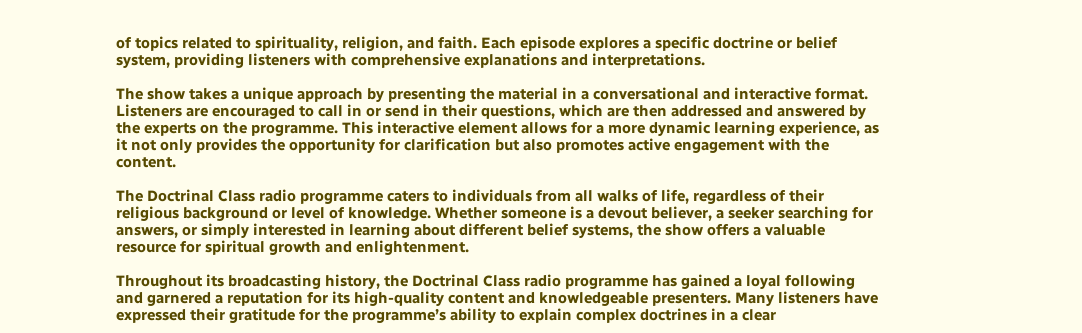of topics related to spirituality, religion, and faith. Each episode explores a specific doctrine or belief system, providing listeners with comprehensive explanations and interpretations.

The show takes a unique approach by presenting the material in a conversational and interactive format. Listeners are encouraged to call in or send in their questions, which are then addressed and answered by the experts on the programme. This interactive element allows for a more dynamic learning experience, as it not only provides the opportunity for clarification but also promotes active engagement with the content.

The Doctrinal Class radio programme caters to individuals from all walks of life, regardless of their religious background or level of knowledge. Whether someone is a devout believer, a seeker searching for answers, or simply interested in learning about different belief systems, the show offers a valuable resource for spiritual growth and enlightenment.

Throughout its broadcasting history, the Doctrinal Class radio programme has gained a loyal following and garnered a reputation for its high-quality content and knowledgeable presenters. Many listeners have expressed their gratitude for the programme’s ability to explain complex doctrines in a clear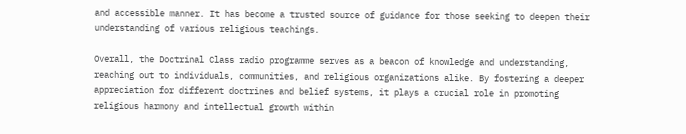and accessible manner. It has become a trusted source of guidance for those seeking to deepen their understanding of various religious teachings.

Overall, the Doctrinal Class radio programme serves as a beacon of knowledge and understanding, reaching out to individuals, communities, and religious organizations alike. By fostering a deeper appreciation for different doctrines and belief systems, it plays a crucial role in promoting religious harmony and intellectual growth within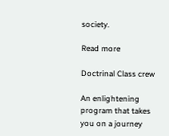society.

Read more

Doctrinal Class crew

An enlightening program that takes you on a journey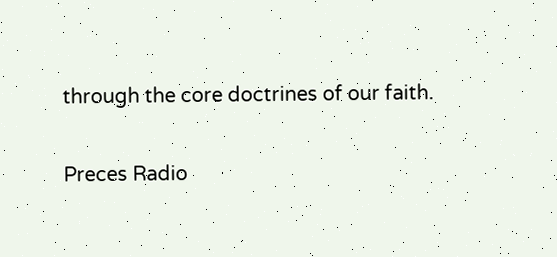through the core doctrines of our faith.

Preces Radio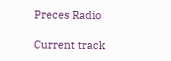Preces Radio

Current track